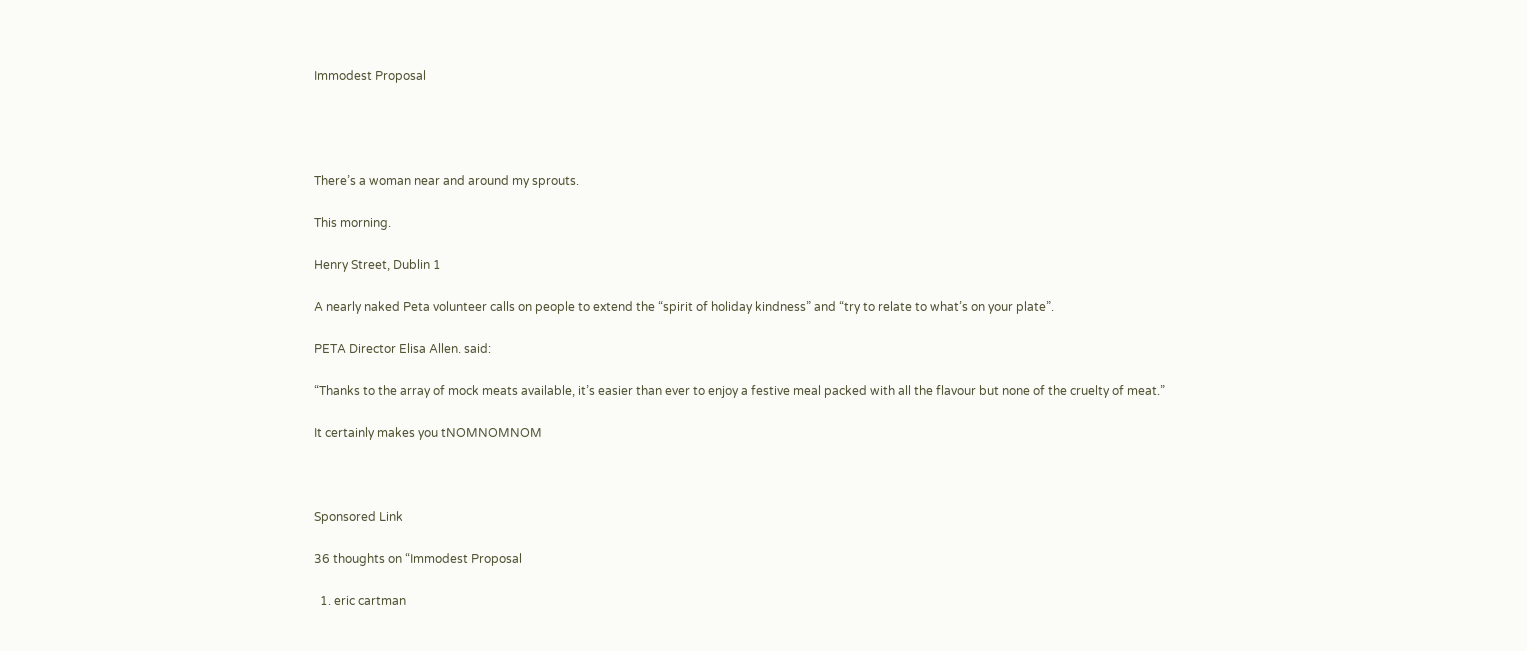Immodest Proposal




There’s a woman near and around my sprouts.

This morning.

Henry Street, Dublin 1

A nearly naked Peta volunteer calls on people to extend the “spirit of holiday kindness” and “try to relate to what’s on your plate”.

PETA Director Elisa Allen. said:

“Thanks to the array of mock meats available, it’s easier than ever to enjoy a festive meal packed with all the flavour but none of the cruelty of meat.”

It certainly makes you tNOMNOMNOM



Sponsored Link

36 thoughts on “Immodest Proposal

  1. eric cartman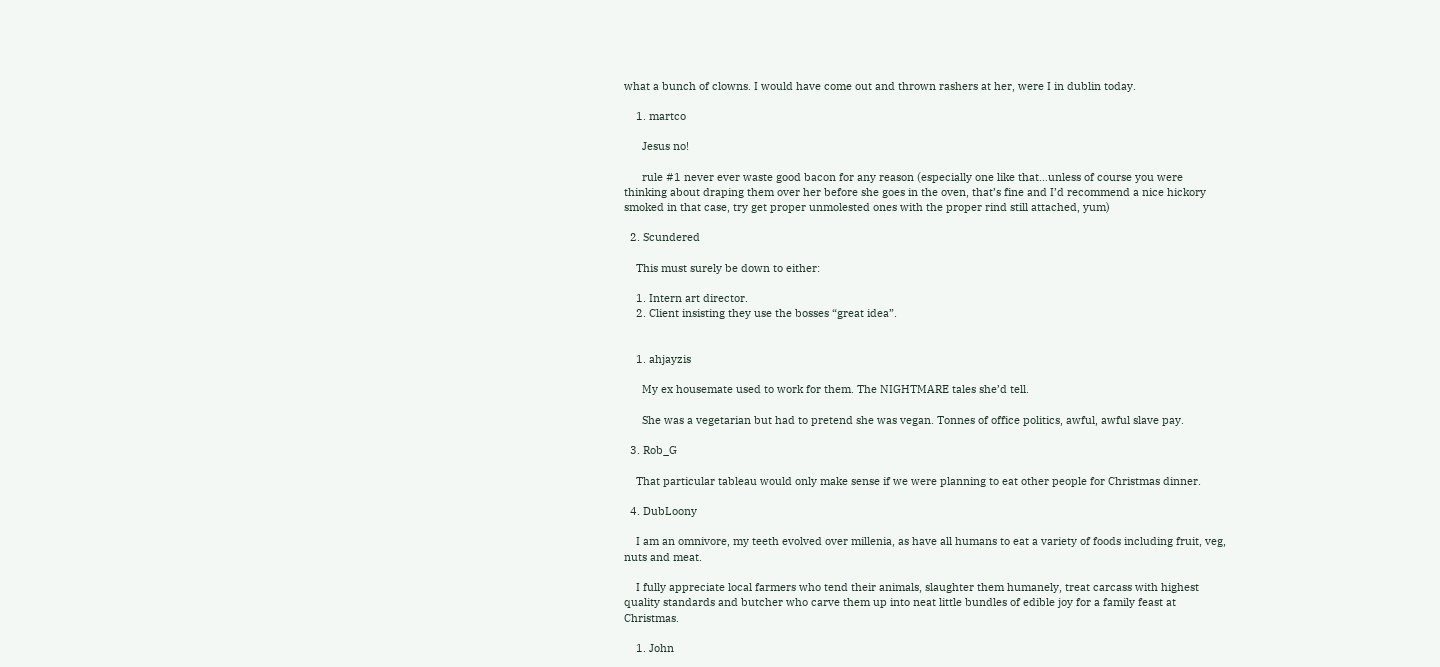what a bunch of clowns. I would have come out and thrown rashers at her, were I in dublin today.

    1. martco

      Jesus no!

      rule #1 never ever waste good bacon for any reason (especially one like that…unless of course you were thinking about draping them over her before she goes in the oven, that’s fine and I’d recommend a nice hickory smoked in that case, try get proper unmolested ones with the proper rind still attached, yum)

  2. Scundered

    This must surely be down to either:

    1. Intern art director.
    2. Client insisting they use the bosses “great idea”.


    1. ahjayzis

      My ex housemate used to work for them. The NIGHTMARE tales she’d tell.

      She was a vegetarian but had to pretend she was vegan. Tonnes of office politics, awful, awful slave pay.

  3. Rob_G

    That particular tableau would only make sense if we were planning to eat other people for Christmas dinner.

  4. DubLoony

    I am an omnivore, my teeth evolved over millenia, as have all humans to eat a variety of foods including fruit, veg, nuts and meat.

    I fully appreciate local farmers who tend their animals, slaughter them humanely, treat carcass with highest quality standards and butcher who carve them up into neat little bundles of edible joy for a family feast at Christmas.

    1. John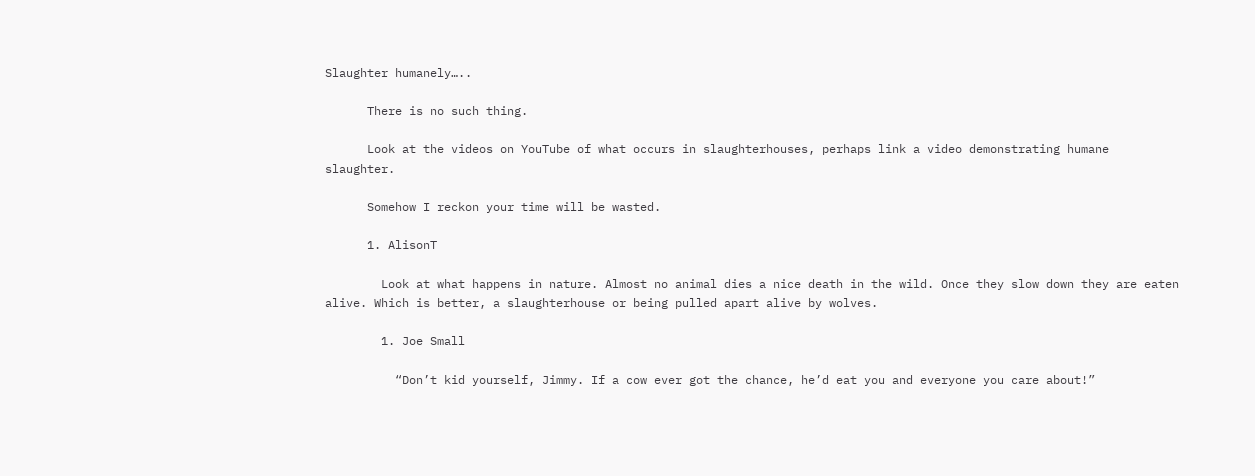Slaughter humanely…..

      There is no such thing.

      Look at the videos on YouTube of what occurs in slaughterhouses, perhaps link a video demonstrating humane slaughter.

      Somehow I reckon your time will be wasted.

      1. AlisonT

        Look at what happens in nature. Almost no animal dies a nice death in the wild. Once they slow down they are eaten alive. Which is better, a slaughterhouse or being pulled apart alive by wolves.

        1. Joe Small

          “Don’t kid yourself, Jimmy. If a cow ever got the chance, he’d eat you and everyone you care about!”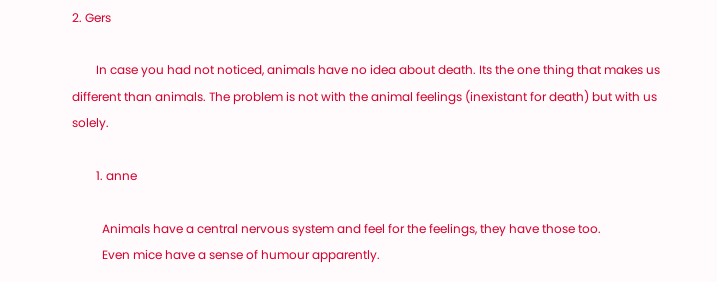2. Gers

        In case you had not noticed, animals have no idea about death. Its the one thing that makes us different than animals. The problem is not with the animal feelings (inexistant for death) but with us solely.

        1. anne

          Animals have a central nervous system and feel for the feelings, they have those too.
          Even mice have a sense of humour apparently.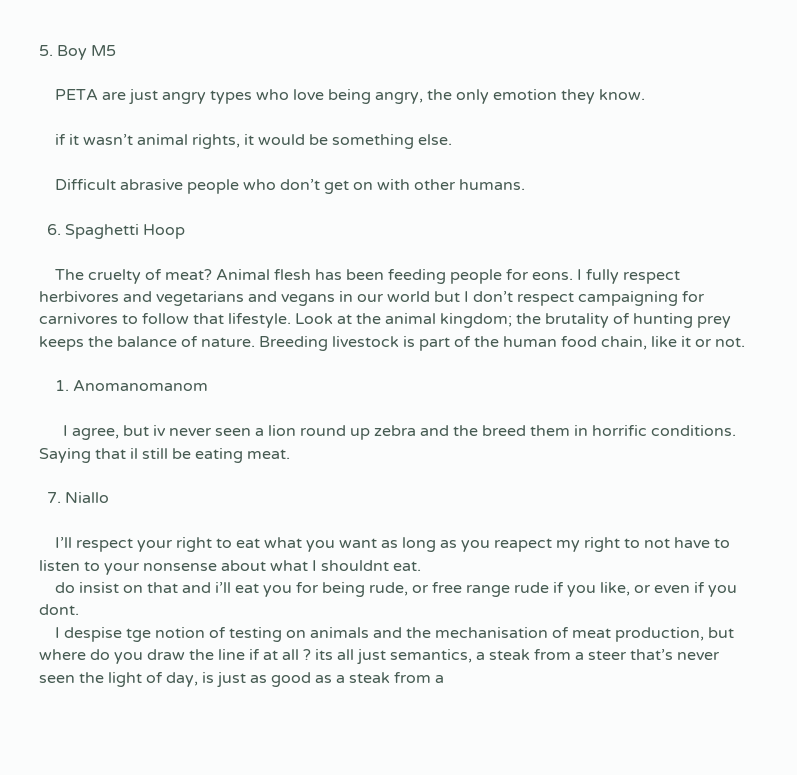5. Boy M5

    PETA are just angry types who love being angry, the only emotion they know.

    if it wasn’t animal rights, it would be something else.

    Difficult abrasive people who don’t get on with other humans.

  6. Spaghetti Hoop

    The cruelty of meat? Animal flesh has been feeding people for eons. I fully respect herbivores and vegetarians and vegans in our world but I don’t respect campaigning for carnivores to follow that lifestyle. Look at the animal kingdom; the brutality of hunting prey keeps the balance of nature. Breeding livestock is part of the human food chain, like it or not.

    1. Anomanomanom

      I agree, but iv never seen a lion round up zebra and the breed them in horrific conditions. Saying that il still be eating meat.

  7. Niallo

    I’ll respect your right to eat what you want as long as you reapect my right to not have to listen to your nonsense about what I shouldnt eat.
    do insist on that and i’ll eat you for being rude, or free range rude if you like, or even if you dont.
    I despise tge notion of testing on animals and the mechanisation of meat production, but where do you draw the line if at all ? its all just semantics, a steak from a steer that’s never seen the light of day, is just as good as a steak from a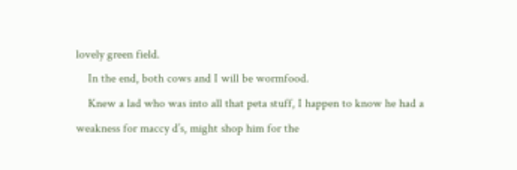lovely green field.
    In the end, both cows and I will be wormfood.
    Knew a lad who was into all that peta stuff, I happen to know he had a weakness for maccy d’s, might shop him for the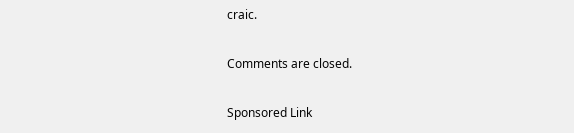craic.

Comments are closed.

Sponsored Link